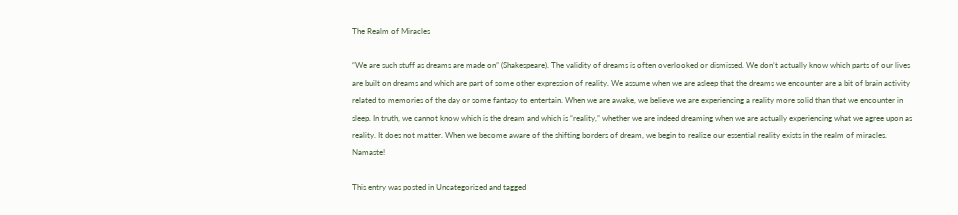The Realm of Miracles

“We are such stuff as dreams are made on” (Shakespeare). The validity of dreams is often overlooked or dismissed. We don’t actually know which parts of our lives are built on dreams and which are part of some other expression of reality. We assume when we are asleep that the dreams we encounter are a bit of brain activity related to memories of the day or some fantasy to entertain. When we are awake, we believe we are experiencing a reality more solid than that we encounter in sleep. In truth, we cannot know which is the dream and which is “reality,” whether we are indeed dreaming when we are actually experiencing what we agree upon as reality. It does not matter. When we become aware of the shifting borders of dream, we begin to realize our essential reality exists in the realm of miracles. Namaste!

This entry was posted in Uncategorized and tagged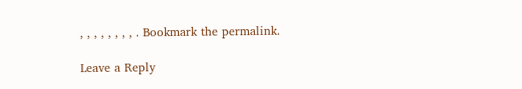, , , , , , , , . Bookmark the permalink.

Leave a Reply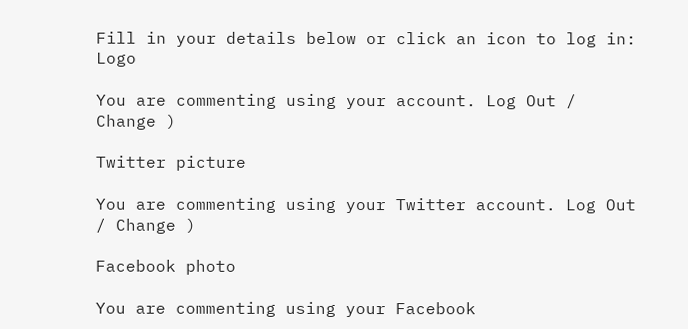Fill in your details below or click an icon to log in: Logo

You are commenting using your account. Log Out / Change )

Twitter picture

You are commenting using your Twitter account. Log Out / Change )

Facebook photo

You are commenting using your Facebook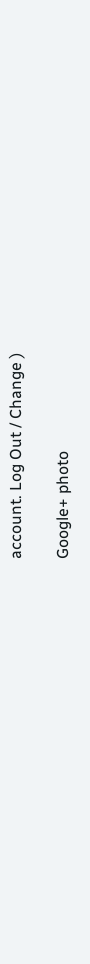account. Log Out / Change )

Google+ photo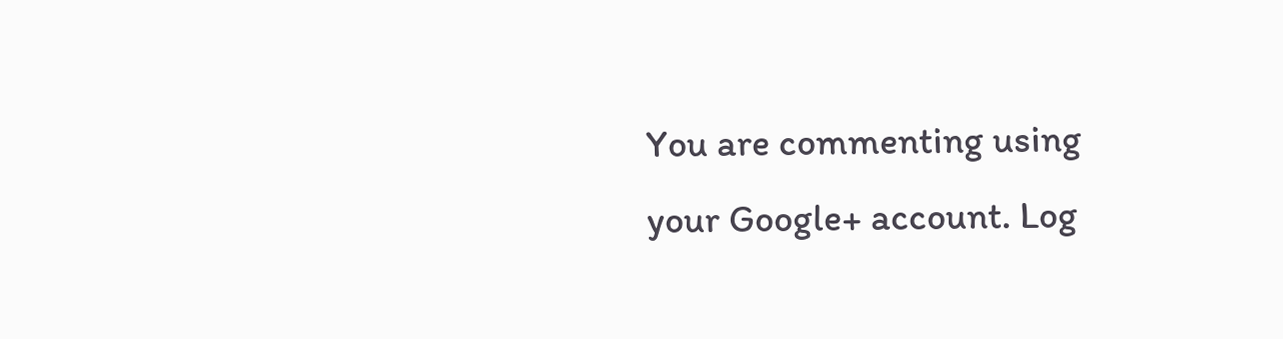You are commenting using your Google+ account. Log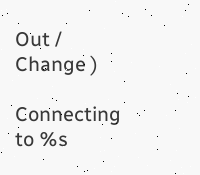Out / Change )

Connecting to %s